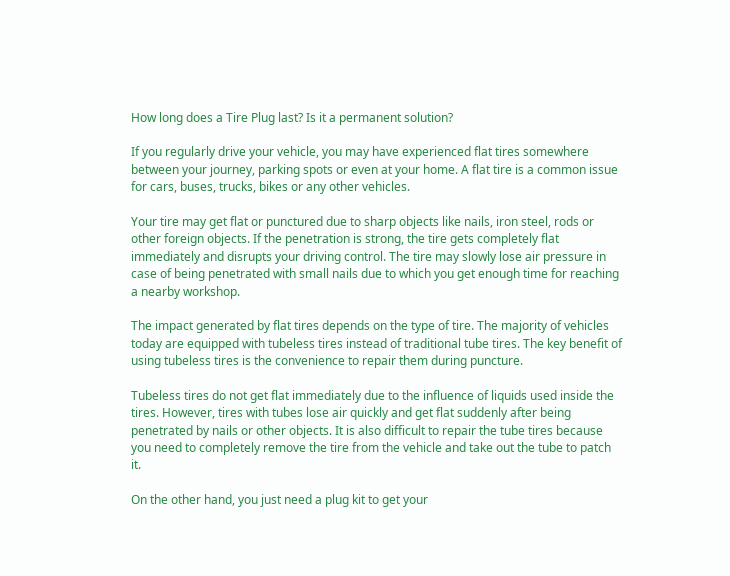How long does a Tire Plug last? Is it a permanent solution?

If you regularly drive your vehicle, you may have experienced flat tires somewhere between your journey, parking spots or even at your home. A flat tire is a common issue for cars, buses, trucks, bikes or any other vehicles.

Your tire may get flat or punctured due to sharp objects like nails, iron steel, rods or other foreign objects. If the penetration is strong, the tire gets completely flat immediately and disrupts your driving control. The tire may slowly lose air pressure in case of being penetrated with small nails due to which you get enough time for reaching a nearby workshop.

The impact generated by flat tires depends on the type of tire. The majority of vehicles today are equipped with tubeless tires instead of traditional tube tires. The key benefit of using tubeless tires is the convenience to repair them during puncture.

Tubeless tires do not get flat immediately due to the influence of liquids used inside the tires. However, tires with tubes lose air quickly and get flat suddenly after being penetrated by nails or other objects. It is also difficult to repair the tube tires because you need to completely remove the tire from the vehicle and take out the tube to patch it.

On the other hand, you just need a plug kit to get your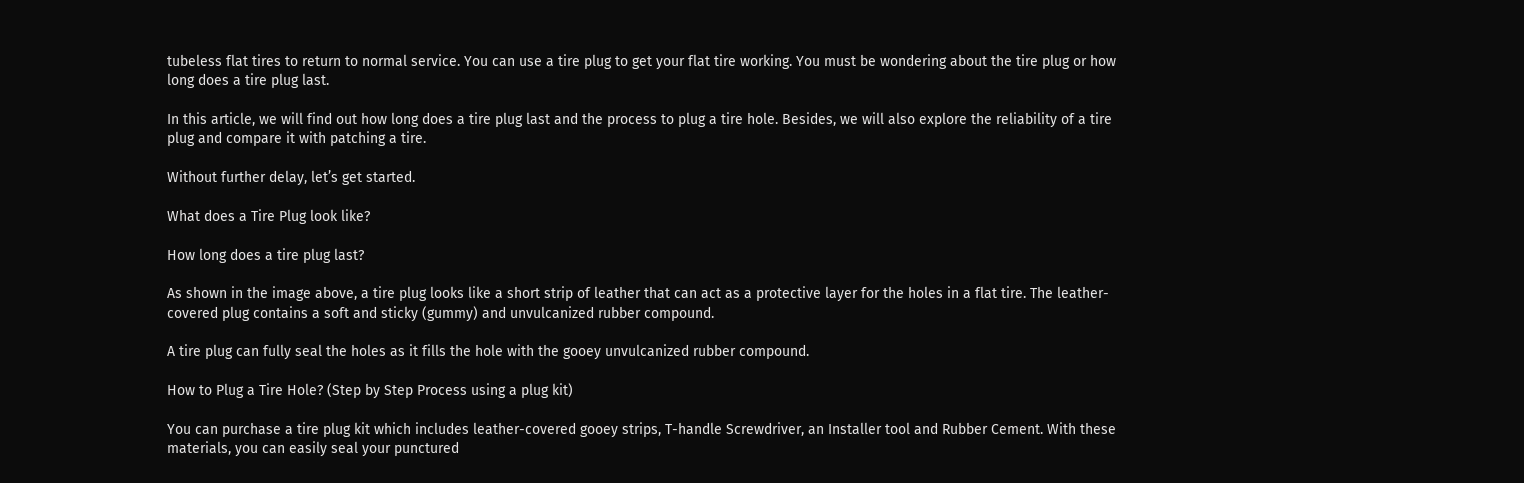tubeless flat tires to return to normal service. You can use a tire plug to get your flat tire working. You must be wondering about the tire plug or how long does a tire plug last.

In this article, we will find out how long does a tire plug last and the process to plug a tire hole. Besides, we will also explore the reliability of a tire plug and compare it with patching a tire.

Without further delay, let’s get started.

What does a Tire Plug look like?

How long does a tire plug last?

As shown in the image above, a tire plug looks like a short strip of leather that can act as a protective layer for the holes in a flat tire. The leather-covered plug contains a soft and sticky (gummy) and unvulcanized rubber compound.

A tire plug can fully seal the holes as it fills the hole with the gooey unvulcanized rubber compound.

How to Plug a Tire Hole? (Step by Step Process using a plug kit)

You can purchase a tire plug kit which includes leather-covered gooey strips, T-handle Screwdriver, an Installer tool and Rubber Cement. With these materials, you can easily seal your punctured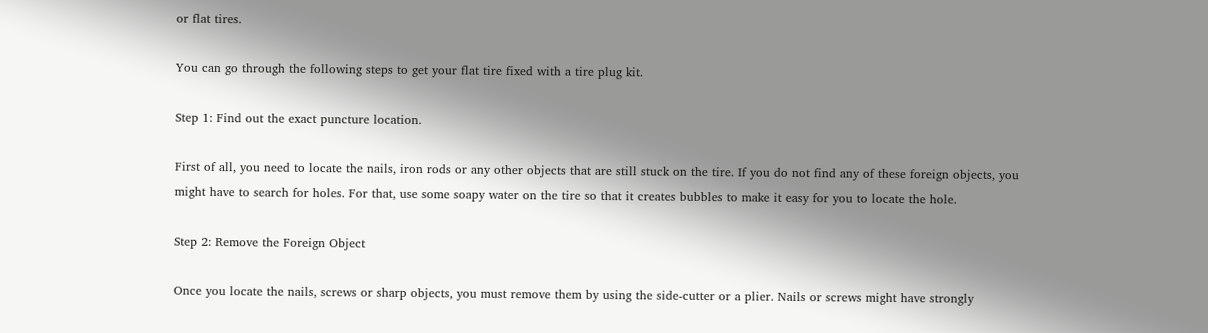or flat tires.

You can go through the following steps to get your flat tire fixed with a tire plug kit.

Step 1: Find out the exact puncture location.

First of all, you need to locate the nails, iron rods or any other objects that are still stuck on the tire. If you do not find any of these foreign objects, you might have to search for holes. For that, use some soapy water on the tire so that it creates bubbles to make it easy for you to locate the hole.

Step 2: Remove the Foreign Object

Once you locate the nails, screws or sharp objects, you must remove them by using the side-cutter or a plier. Nails or screws might have strongly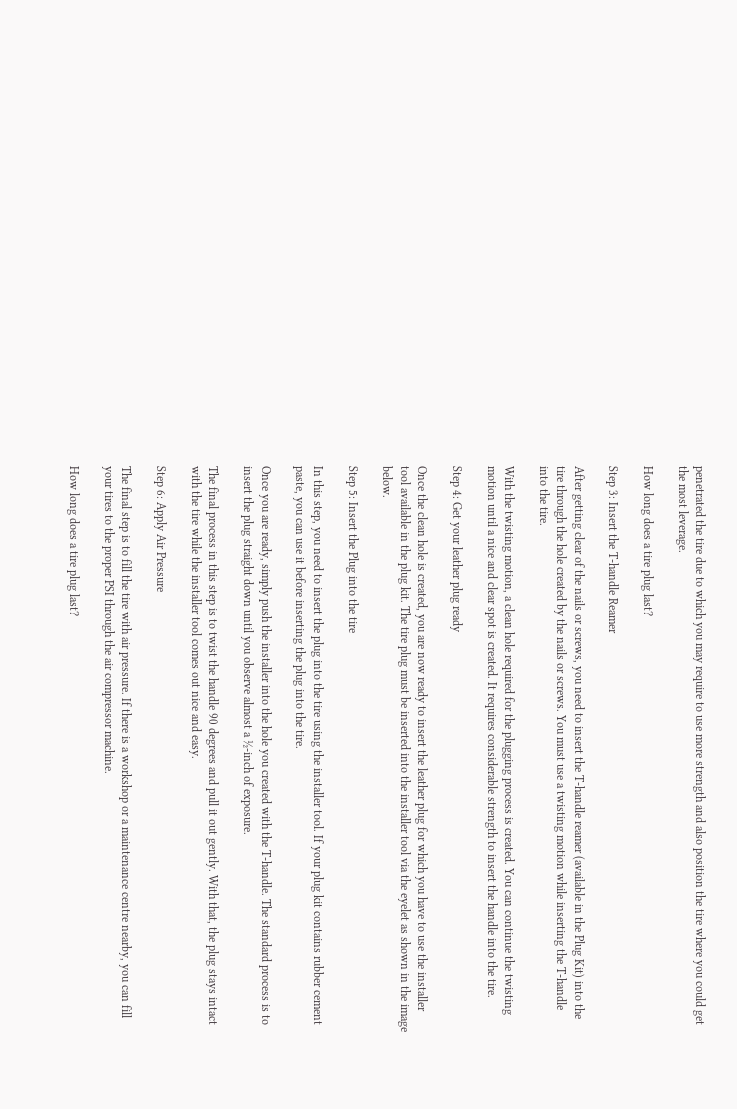penetrated the tire due to which you may require to use more strength and also position the tire where you could get the most leverage.

How long does a tire plug last?

Step 3: Insert the T-handle Reamer

After getting clear of the nails or screws, you need to insert the T-handle reamer (available in the Plug Kit) into the tire through the hole created by the nails or screws. You must use a twisting motion while inserting the T-handle into the tire.

With the twisting motion, a clean hole required for the plugging process is created. You can continue the twisting motion until a nice and clear spot is created. It requires considerable strength to insert the handle into the tire.

Step 4: Get your leather plug ready

Once the clean hole is created, you are now ready to insert the leather plug for which you have to use the installer tool available in the plug kit. The tire plug must be inserted into the installer tool via the eyelet as shown in the image below.

Step 5: Insert the Plug into the tire

In this step, you need to insert the plug into the tire using the installer tool. If your plug kit contains rubber cement paste, you can use it before inserting the plug into the tire.

Once you are ready, simply push the installer into the hole you created with the T-handle. The standard process is to insert the plug straight down until you observe almost a ½-inch of exposure.

The final process in this step is to twist the handle 90 degrees and pull it out gently. With that, the plug stays intact with the tire while the installer tool comes out nice and easy.

Step 6: Apply Air Pressure

The final step is to fill the tire with air pressure. If there is a workshop or a maintenance centre nearby, you can fill your tires to the proper PSI through the air compressor machine.

How long does a tire plug last?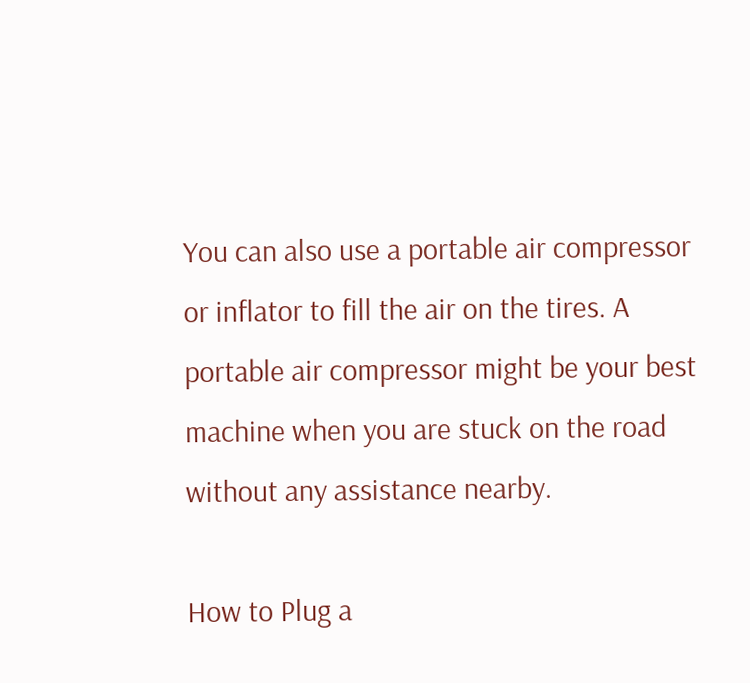You can also use a portable air compressor or inflator to fill the air on the tires. A portable air compressor might be your best machine when you are stuck on the road without any assistance nearby.

How to Plug a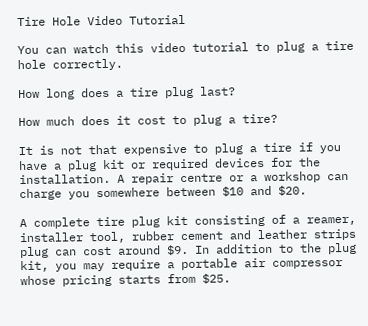Tire Hole Video Tutorial

You can watch this video tutorial to plug a tire hole correctly.

How long does a tire plug last?

How much does it cost to plug a tire?

It is not that expensive to plug a tire if you have a plug kit or required devices for the installation. A repair centre or a workshop can charge you somewhere between $10 and $20.

A complete tire plug kit consisting of a reamer, installer tool, rubber cement and leather strips plug can cost around $9. In addition to the plug kit, you may require a portable air compressor whose pricing starts from $25.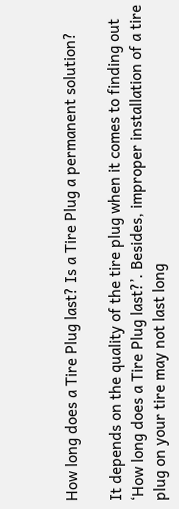How long does a Tire Plug last? Is a Tire Plug a permanent solution?

It depends on the quality of the tire plug when it comes to finding out ‘How long does a Tire Plug last?’. Besides, improper installation of a tire plug on your tire may not last long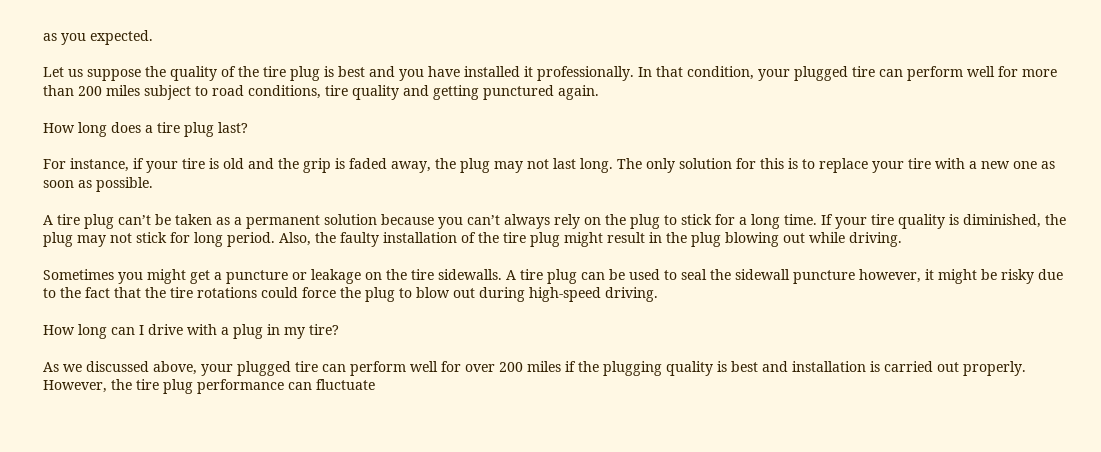as you expected.

Let us suppose the quality of the tire plug is best and you have installed it professionally. In that condition, your plugged tire can perform well for more than 200 miles subject to road conditions, tire quality and getting punctured again.

How long does a tire plug last?

For instance, if your tire is old and the grip is faded away, the plug may not last long. The only solution for this is to replace your tire with a new one as soon as possible.

A tire plug can’t be taken as a permanent solution because you can’t always rely on the plug to stick for a long time. If your tire quality is diminished, the plug may not stick for long period. Also, the faulty installation of the tire plug might result in the plug blowing out while driving.

Sometimes you might get a puncture or leakage on the tire sidewalls. A tire plug can be used to seal the sidewall puncture however, it might be risky due to the fact that the tire rotations could force the plug to blow out during high-speed driving.

How long can I drive with a plug in my tire?

As we discussed above, your plugged tire can perform well for over 200 miles if the plugging quality is best and installation is carried out properly. However, the tire plug performance can fluctuate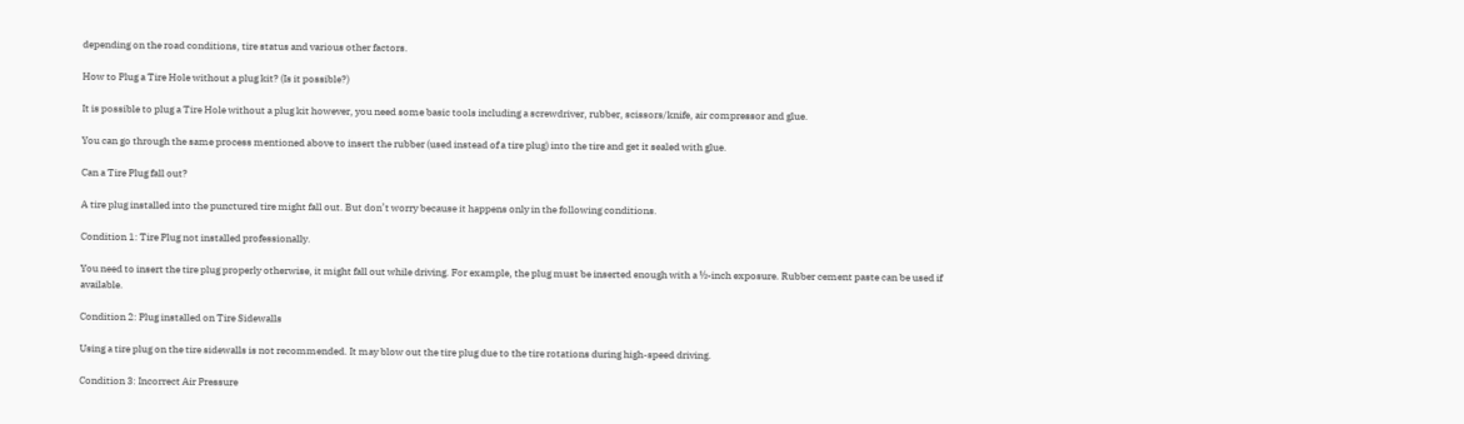depending on the road conditions, tire status and various other factors.

How to Plug a Tire Hole without a plug kit? (Is it possible?)

It is possible to plug a Tire Hole without a plug kit however, you need some basic tools including a screwdriver, rubber, scissors/knife, air compressor and glue.

You can go through the same process mentioned above to insert the rubber (used instead of a tire plug) into the tire and get it sealed with glue.

Can a Tire Plug fall out?

A tire plug installed into the punctured tire might fall out. But don’t worry because it happens only in the following conditions.

Condition 1: Tire Plug not installed professionally.

You need to insert the tire plug properly otherwise, it might fall out while driving. For example, the plug must be inserted enough with a ½-inch exposure. Rubber cement paste can be used if available.

Condition 2: Plug installed on Tire Sidewalls

Using a tire plug on the tire sidewalls is not recommended. It may blow out the tire plug due to the tire rotations during high-speed driving.

Condition 3: Incorrect Air Pressure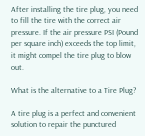After installing the tire plug, you need to fill the tire with the correct air pressure. If the air pressure PSI (Pound per square inch) exceeds the top limit, it might compel the tire plug to blow out.

What is the alternative to a Tire Plug?

A tire plug is a perfect and convenient solution to repair the punctured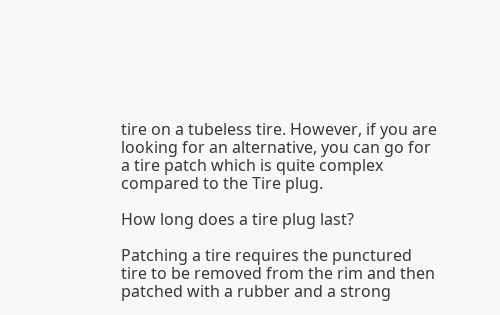tire on a tubeless tire. However, if you are looking for an alternative, you can go for a tire patch which is quite complex compared to the Tire plug.

How long does a tire plug last?

Patching a tire requires the punctured tire to be removed from the rim and then patched with a rubber and a strong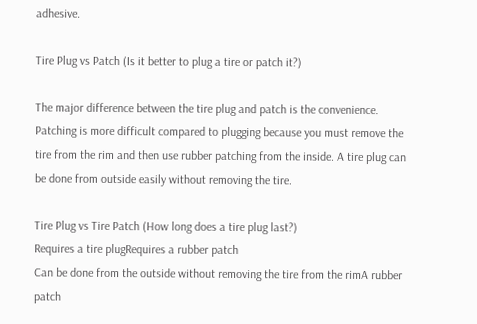adhesive.

Tire Plug vs Patch (Is it better to plug a tire or patch it?)

The major difference between the tire plug and patch is the convenience. Patching is more difficult compared to plugging because you must remove the tire from the rim and then use rubber patching from the inside. A tire plug can be done from outside easily without removing the tire.

Tire Plug vs Tire Patch (How long does a tire plug last?)
Requires a tire plugRequires a rubber patch
Can be done from the outside without removing the tire from the rimA rubber patch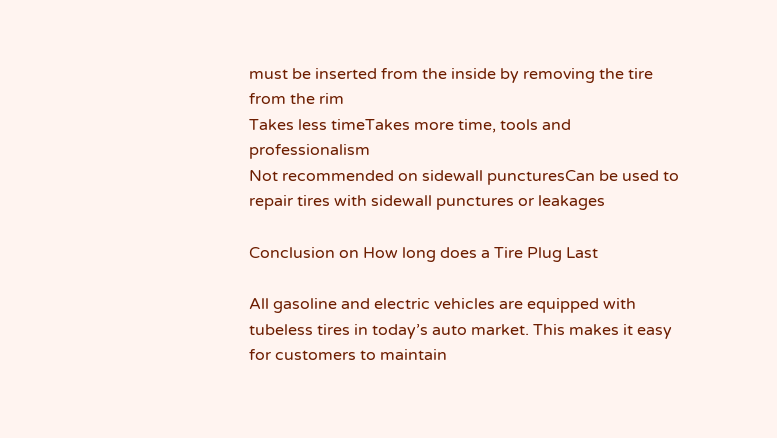must be inserted from the inside by removing the tire from the rim
Takes less timeTakes more time, tools and professionalism
Not recommended on sidewall puncturesCan be used to repair tires with sidewall punctures or leakages

Conclusion on How long does a Tire Plug Last

All gasoline and electric vehicles are equipped with tubeless tires in today’s auto market. This makes it easy for customers to maintain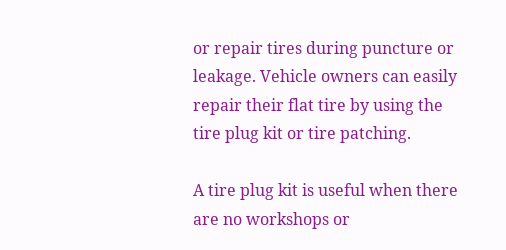or repair tires during puncture or leakage. Vehicle owners can easily repair their flat tire by using the tire plug kit or tire patching.

A tire plug kit is useful when there are no workshops or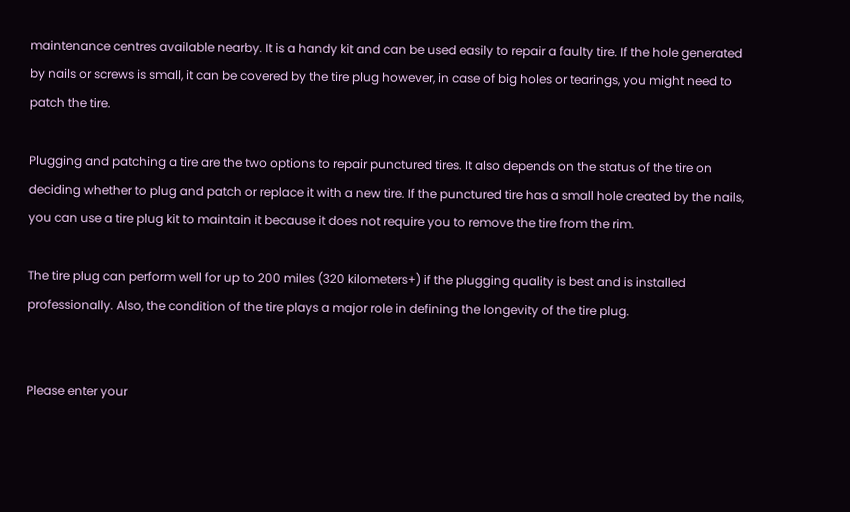maintenance centres available nearby. It is a handy kit and can be used easily to repair a faulty tire. If the hole generated by nails or screws is small, it can be covered by the tire plug however, in case of big holes or tearings, you might need to patch the tire.

Plugging and patching a tire are the two options to repair punctured tires. It also depends on the status of the tire on deciding whether to plug and patch or replace it with a new tire. If the punctured tire has a small hole created by the nails, you can use a tire plug kit to maintain it because it does not require you to remove the tire from the rim.

The tire plug can perform well for up to 200 miles (320 kilometers+) if the plugging quality is best and is installed professionally. Also, the condition of the tire plays a major role in defining the longevity of the tire plug.


Please enter your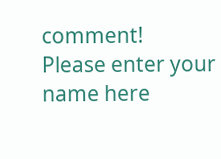comment!
Please enter your name here